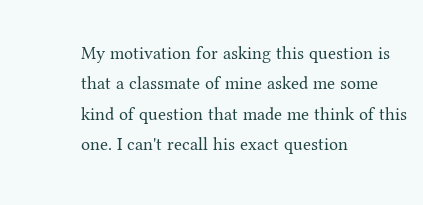My motivation for asking this question is that a classmate of mine asked me some kind of question that made me think of this one. I can't recall his exact question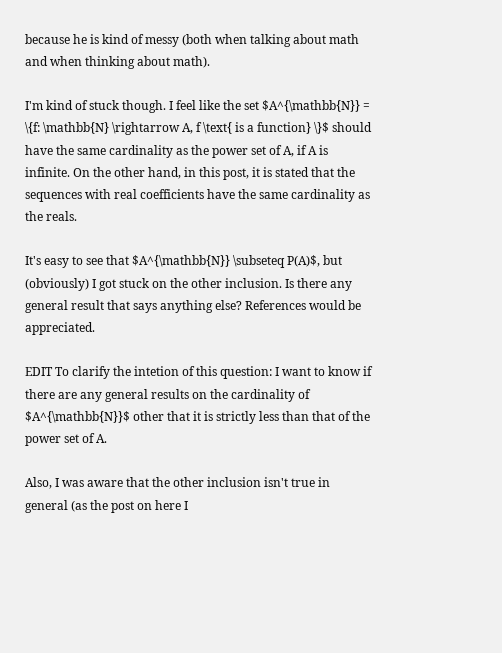because he is kind of messy (both when talking about math and when thinking about math).

I'm kind of stuck though. I feel like the set $A^{\mathbb{N}} = \{f: \mathbb{N} \rightarrow A, f \text{ is a function} \}$ should have the same cardinality as the power set of A, if A is infinite. On the other hand, in this post, it is stated that the sequences with real coefficients have the same cardinality as the reals.

It's easy to see that $A^{\mathbb{N}} \subseteq P(A)$, but (obviously) I got stuck on the other inclusion. Is there any general result that says anything else? References would be appreciated.

EDIT To clarify the intetion of this question: I want to know if there are any general results on the cardinality of $A^{\mathbb{N}}$ other that it is strictly less than that of the power set of A.

Also, I was aware that the other inclusion isn't true in general (as the post on here I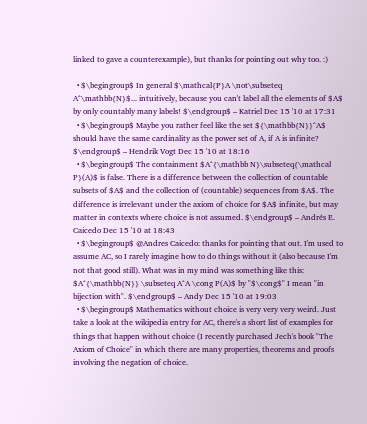linked to gave a counterexample), but thanks for pointing out why too. :)

  • $\begingroup$ In general $\mathcal{P}A \not\subseteq A^\mathbb{N}$... intuitively, because you can't label all the elements of $A$ by only countably many labels! $\endgroup$ – Katriel Dec 15 '10 at 17:31
  • $\begingroup$ Maybe you rather feel like the set ${\mathbb{N}}^A$ should have the same cardinality as the power set of A, if A is infinite? $\endgroup$ – Hendrik Vogt Dec 15 '10 at 18:16
  • $\begingroup$ The containment $A^{\mathbb N}\subseteq{\mathcal P}(A)$ is false. There is a difference between the collection of countable subsets of $A$ and the collection of (countable) sequences from $A$. The difference is irrelevant under the axiom of choice for $A$ infinite, but may matter in contexts where choice is not assumed. $\endgroup$ – Andrés E. Caicedo Dec 15 '10 at 18:43
  • $\begingroup$ @Andres Caicedo: thanks for pointing that out. I'm used to assume AC, so I rarely imagine how to do things without it (also because I'm not that good still). What was in my mind was something like this: $A^{\mathbb{N}} \subseteq A^A \cong P(A)$ by "$\cong$" I mean "in bijection with". $\endgroup$ – Andy Dec 15 '10 at 19:03
  • $\begingroup$ Mathematics without choice is very very very weird. Just take a look at the wikipedia entry for AC, there's a short list of examples for things that happen without choice (I recently purchased Jech's book "The Axiom of Choice" in which there are many properties, theorems and proofs involving the negation of choice.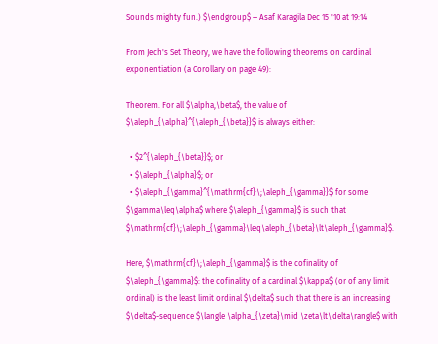Sounds mighty fun.) $\endgroup$ – Asaf Karagila Dec 15 '10 at 19:14

From Jech's Set Theory, we have the following theorems on cardinal exponentiation (a Corollary on page 49):

Theorem. For all $\alpha,\beta$, the value of $\aleph_{\alpha}^{\aleph_{\beta}}$ is always either:

  • $2^{\aleph_{\beta}}$; or
  • $\aleph_{\alpha}$; or
  • $\aleph_{\gamma}^{\mathrm{cf}\;\aleph_{\gamma}}$ for some $\gamma\leq\alpha$ where $\aleph_{\gamma}$ is such that $\mathrm{cf}\;\aleph_{\gamma}\leq\aleph_{\beta}\lt\aleph_{\gamma}$.

Here, $\mathrm{cf}\;\aleph_{\gamma}$ is the cofinality of $\aleph_{\gamma}$: the cofinality of a cardinal $\kappa$ (or of any limit ordinal) is the least limit ordinal $\delta$ such that there is an increasing $\delta$-sequence $\langle \alpha_{\zeta}\mid \zeta\lt\delta\rangle$ with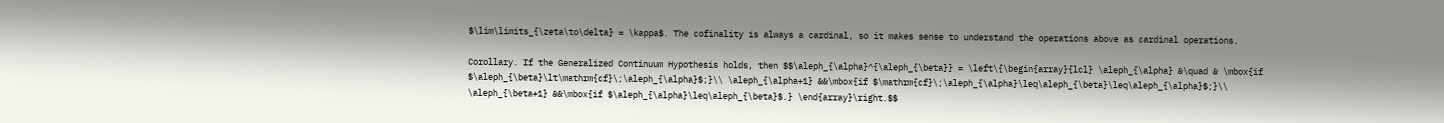$\lim\limits_{\zeta\to\delta} = \kappa$. The cofinality is always a cardinal, so it makes sense to understand the operations above as cardinal operations.

Corollary. If the Generalized Continuum Hypothesis holds, then $$\aleph_{\alpha}^{\aleph_{\beta}} = \left\{\begin{array}{lcl} \aleph_{\alpha} &\quad & \mbox{if $\aleph_{\beta}\lt\mathrm{cf}\;\aleph_{\alpha}$;}\\ \aleph_{\alpha+1} &&\mbox{if $\mathrm{cf}\;\aleph_{\alpha}\leq\aleph_{\beta}\leq\aleph_{\alpha}$;}\\ \aleph_{\beta+1} &&\mbox{if $\aleph_{\alpha}\leq\aleph_{\beta}$.} \end{array}\right.$$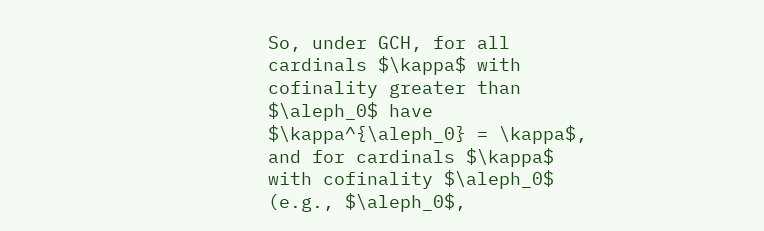So, under GCH, for all cardinals $\kappa$ with cofinality greater than $\aleph_0$ have $\kappa^{\aleph_0} = \kappa$, and for cardinals $\kappa$ with cofinality $\aleph_0$ (e.g., $\aleph_0$,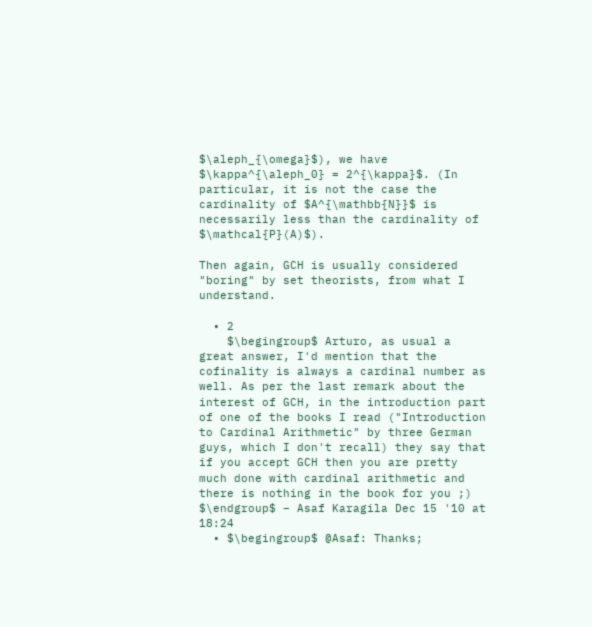$\aleph_{\omega}$), we have $\kappa^{\aleph_0} = 2^{\kappa}$. (In particular, it is not the case the cardinality of $A^{\mathbb{N}}$ is necessarily less than the cardinality of $\mathcal{P}(A)$).

Then again, GCH is usually considered "boring" by set theorists, from what I understand.

  • 2
    $\begingroup$ Arturo, as usual a great answer, I'd mention that the cofinality is always a cardinal number as well. As per the last remark about the interest of GCH, in the introduction part of one of the books I read ("Introduction to Cardinal Arithmetic" by three German guys, which I don't recall) they say that if you accept GCH then you are pretty much done with cardinal arithmetic and there is nothing in the book for you ;) $\endgroup$ – Asaf Karagila Dec 15 '10 at 18:24
  • $\begingroup$ @Asaf: Thanks;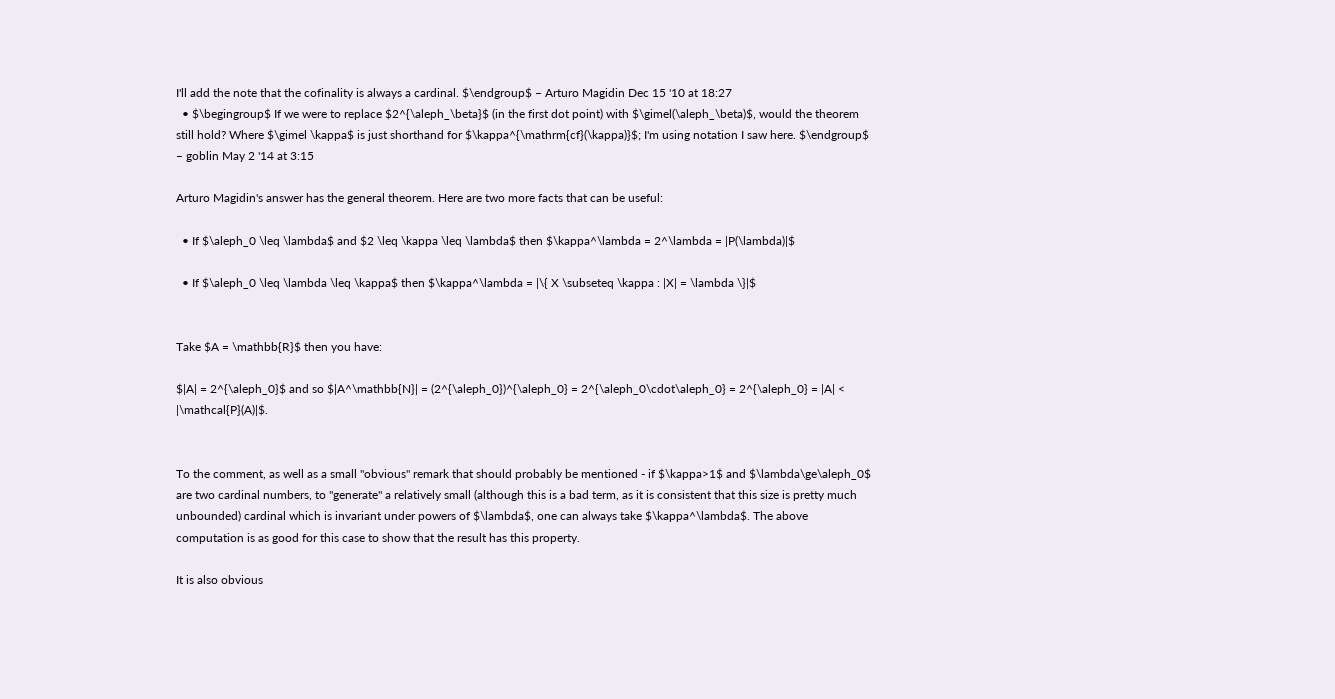I'll add the note that the cofinality is always a cardinal. $\endgroup$ – Arturo Magidin Dec 15 '10 at 18:27
  • $\begingroup$ If we were to replace $2^{\aleph_\beta}$ (in the first dot point) with $\gimel(\aleph_\beta)$, would the theorem still hold? Where $\gimel \kappa$ is just shorthand for $\kappa^{\mathrm{cf}(\kappa)}$; I'm using notation I saw here. $\endgroup$ – goblin May 2 '14 at 3:15

Arturo Magidin's answer has the general theorem. Here are two more facts that can be useful:

  • If $\aleph_0 \leq \lambda$ and $2 \leq \kappa \leq \lambda$ then $\kappa^\lambda = 2^\lambda = |P(\lambda)|$

  • If $\aleph_0 \leq \lambda \leq \kappa$ then $\kappa^\lambda = |\{ X \subseteq \kappa : |X| = \lambda \}|$


Take $A = \mathbb{R}$ then you have:

$|A| = 2^{\aleph_0}$ and so $|A^\mathbb{N}| = (2^{\aleph_0})^{\aleph_0} = 2^{\aleph_0\cdot\aleph_0} = 2^{\aleph_0} = |A| < |\mathcal{P}(A)|$.


To the comment, as well as a small "obvious" remark that should probably be mentioned - if $\kappa>1$ and $\lambda\ge\aleph_0$ are two cardinal numbers, to "generate" a relatively small (although this is a bad term, as it is consistent that this size is pretty much unbounded) cardinal which is invariant under powers of $\lambda$, one can always take $\kappa^\lambda$. The above computation is as good for this case to show that the result has this property.

It is also obvious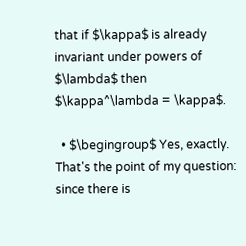that if $\kappa$ is already invariant under powers of $\lambda$ then $\kappa^\lambda = \kappa$.

  • $\begingroup$ Yes, exactly. That's the point of my question: since there is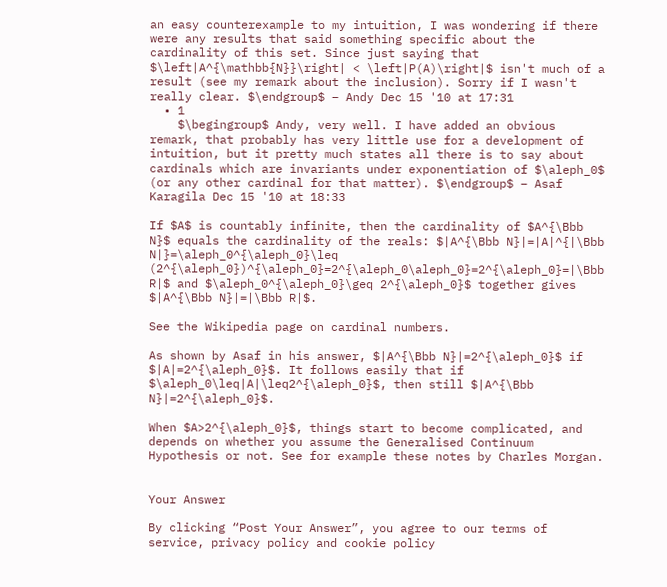an easy counterexample to my intuition, I was wondering if there were any results that said something specific about the cardinality of this set. Since just saying that $\left|A^{\mathbb{N}}\right| < \left|P(A)\right|$ isn't much of a result (see my remark about the inclusion). Sorry if I wasn't really clear. $\endgroup$ – Andy Dec 15 '10 at 17:31
  • 1
    $\begingroup$ Andy, very well. I have added an obvious remark, that probably has very little use for a development of intuition, but it pretty much states all there is to say about cardinals which are invariants under exponentiation of $\aleph_0$ (or any other cardinal for that matter). $\endgroup$ – Asaf Karagila Dec 15 '10 at 18:33

If $A$ is countably infinite, then the cardinality of $A^{\Bbb N}$ equals the cardinality of the reals: $|A^{\Bbb N}|=|A|^{|\Bbb N|}=\aleph_0^{\aleph_0}\leq (2^{\aleph_0})^{\aleph_0}=2^{\aleph_0\aleph_0}=2^{\aleph_0}=|\Bbb R|$ and $\aleph_0^{\aleph_0}\geq 2^{\aleph_0}$ together gives $|A^{\Bbb N}|=|\Bbb R|$.

See the Wikipedia page on cardinal numbers.

As shown by Asaf in his answer, $|A^{\Bbb N}|=2^{\aleph_0}$ if $|A|=2^{\aleph_0}$. It follows easily that if $\aleph_0\leq|A|\leq2^{\aleph_0}$, then still $|A^{\Bbb N}|=2^{\aleph_0}$.

When $A>2^{\aleph_0}$, things start to become complicated, and depends on whether you assume the Generalised Continuum Hypothesis or not. See for example these notes by Charles Morgan.


Your Answer

By clicking “Post Your Answer”, you agree to our terms of service, privacy policy and cookie policy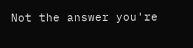Not the answer you're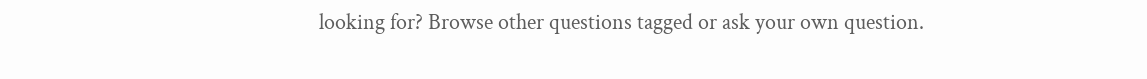looking for? Browse other questions tagged or ask your own question.